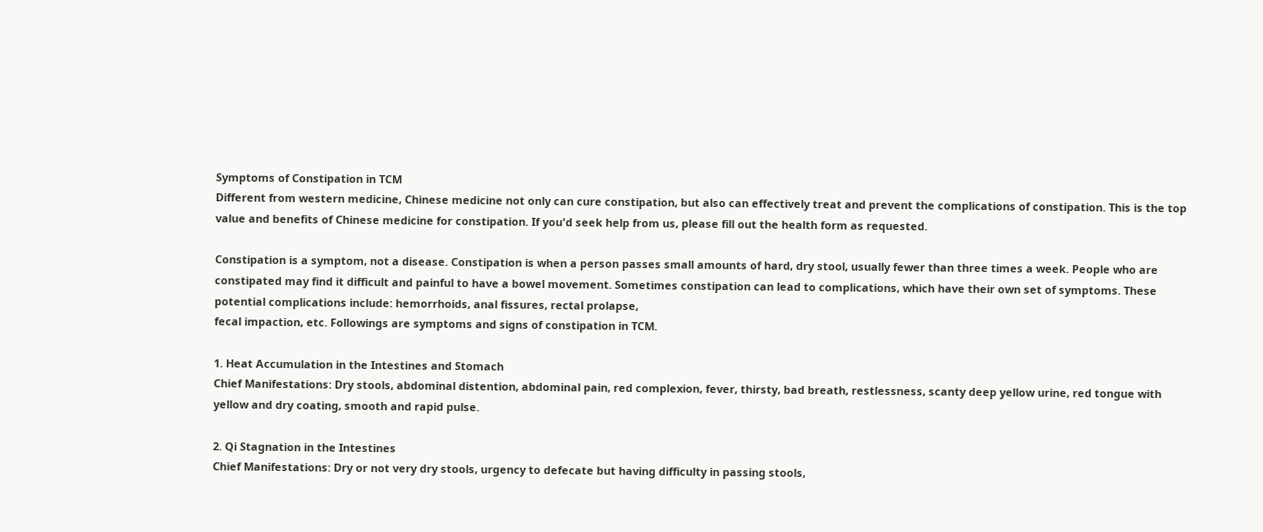Symptoms of Constipation in TCM
Different from western medicine, Chinese medicine not only can cure constipation, but also can effectively treat and prevent the complications of constipation. This is the top value and benefits of Chinese medicine for constipation. If you'd seek help from us, please fill out the health form as requested.

Constipation is a symptom, not a disease. Constipation is when a person passes small amounts of hard, dry stool, usually fewer than three times a week. People who are constipated may find it difficult and painful to have a bowel movement. Sometimes constipation can lead to complications, which have their own set of symptoms. These potential complications include: hemorrhoids, anal fissures, rectal prolapse,
fecal impaction, etc. Followings are symptoms and signs of constipation in TCM.

1. Heat Accumulation in the Intestines and Stomach
Chief Manifestations: Dry stools, abdominal distention, abdominal pain, red complexion, fever, thirsty, bad breath, restlessness, scanty deep yellow urine, red tongue with yellow and dry coating, smooth and rapid pulse.

2. Qi Stagnation in the Intestines
Chief Manifestations: Dry or not very dry stools, urgency to defecate but having difficulty in passing stools,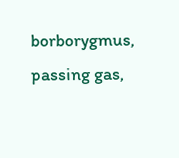borborygmus, passing gas,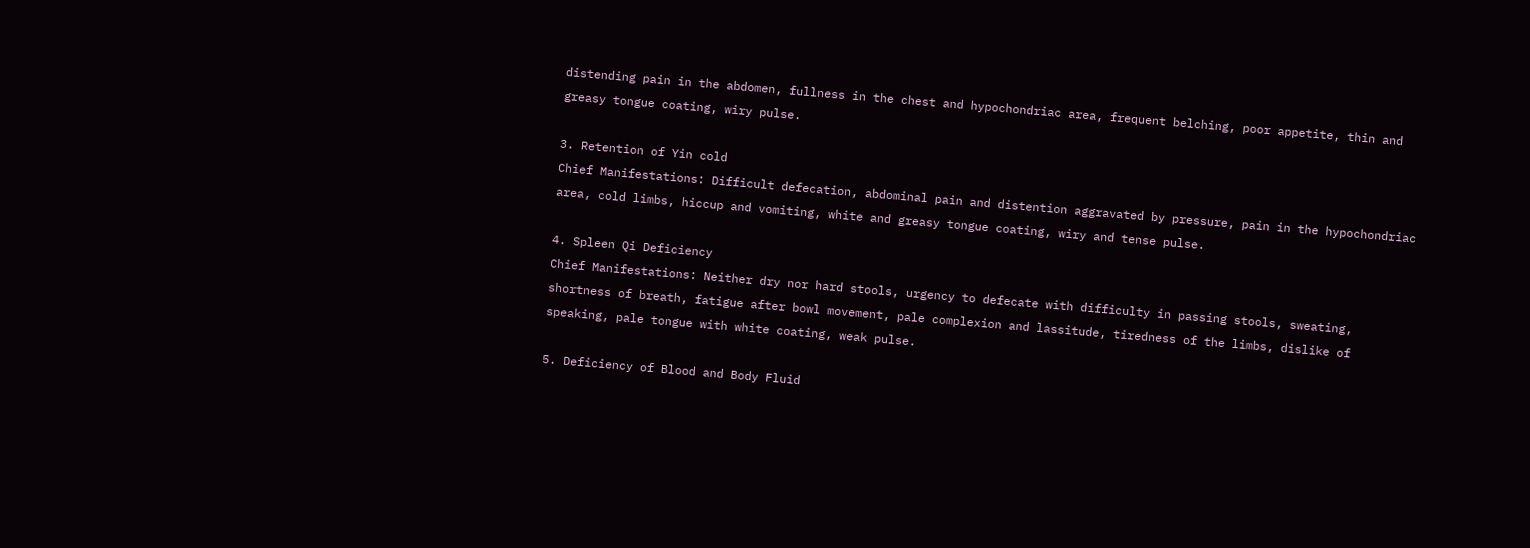distending pain in the abdomen, fullness in the chest and hypochondriac area, frequent belching, poor appetite, thin and greasy tongue coating, wiry pulse.

3. Retention of Yin cold
Chief Manifestations: Difficult defecation, abdominal pain and distention aggravated by pressure, pain in the hypochondriac area, cold limbs, hiccup and vomiting, white and greasy tongue coating, wiry and tense pulse.

4. Spleen Qi Deficiency
Chief Manifestations: Neither dry nor hard stools, urgency to defecate with difficulty in passing stools, sweating, shortness of breath, fatigue after bowl movement, pale complexion and lassitude, tiredness of the limbs, dislike of speaking, pale tongue with white coating, weak pulse.

5. Deficiency of Blood and Body Fluid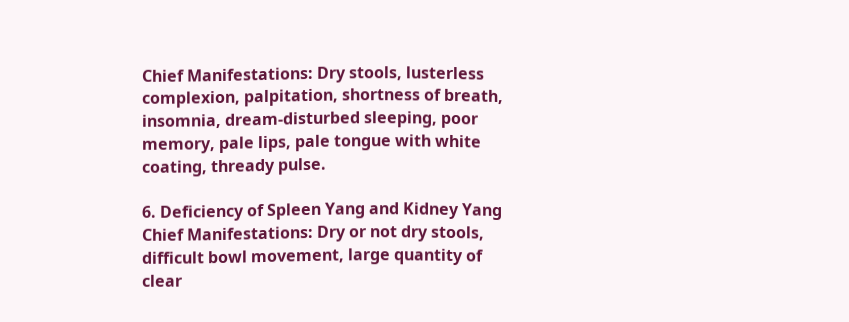Chief Manifestations: Dry stools, lusterless complexion, palpitation, shortness of breath, insomnia, dream-disturbed sleeping, poor memory, pale lips, pale tongue with white coating, thready pulse.

6. Deficiency of Spleen Yang and Kidney Yang
Chief Manifestations: Dry or not dry stools, difficult bowl movement, large quantity of clear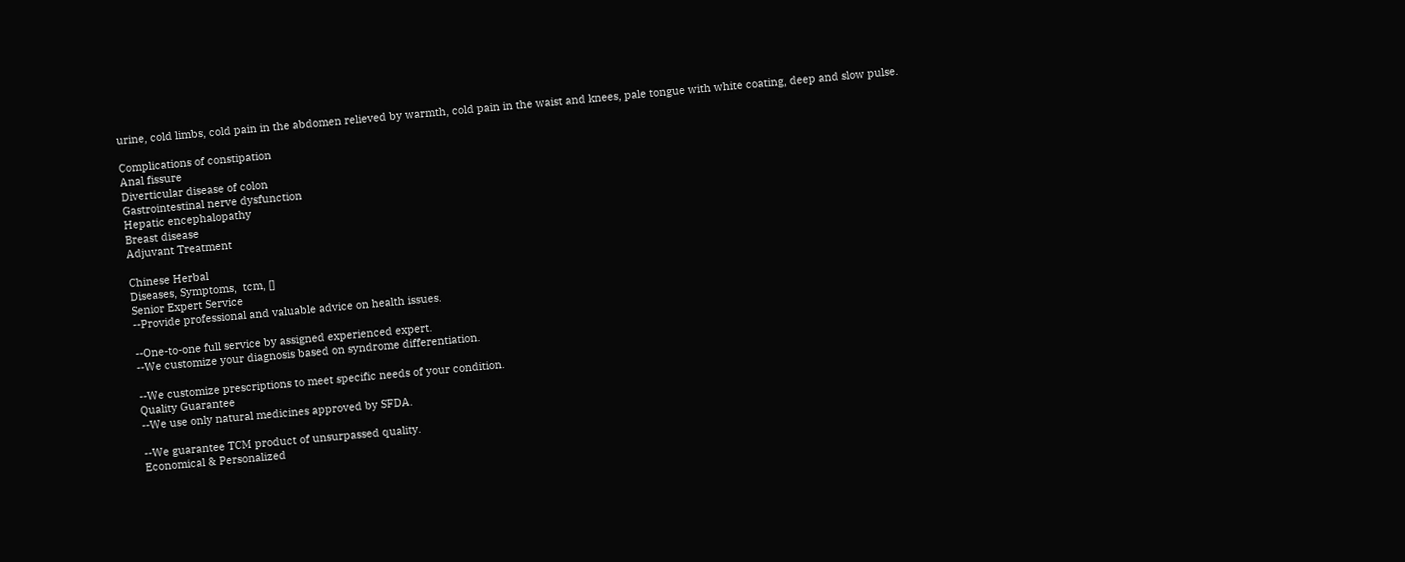urine, cold limbs, cold pain in the abdomen relieved by warmth, cold pain in the waist and knees, pale tongue with white coating, deep and slow pulse.

Complications of constipation
Anal fissure
Diverticular disease of colon
Gastrointestinal nerve dysfunction
Hepatic encephalopathy
Breast disease
Adjuvant Treatment

Chinese Herbal
Diseases, Symptoms,  tcm, []
Senior Expert Service
--Provide professional and valuable advice on health issues.

--One-to-one full service by assigned experienced expert.
--We customize your diagnosis based on syndrome differentiation.

--We customize prescriptions to meet specific needs of your condition.
Quality Guarantee
--We use only natural medicines approved by SFDA.

--We guarantee TCM product of unsurpassed quality.
Economical & Personalized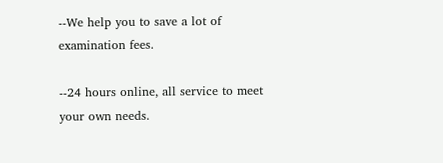--We help you to save a lot of examination fees.

--24 hours online, all service to meet your own needs.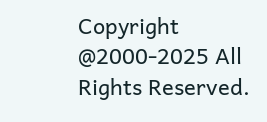Copyright @2000-2025 All Rights Reserved.